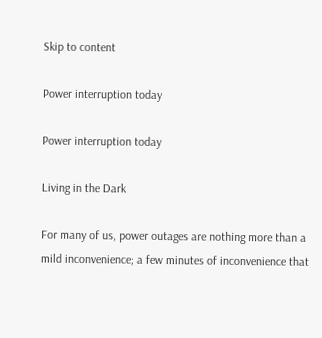Skip to content

Power interruption today

Power interruption today

Living in the Dark

For many of us, power outages are nothing more than a mild inconvenience; a few minutes of inconvenience that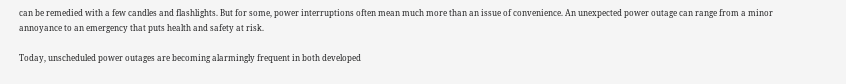can be remedied with a few candles and flashlights. But for some, power interruptions often mean much more than an issue of convenience. An unexpected power outage can range from a minor annoyance to an emergency that puts health and safety at risk.

Today, unscheduled power outages are becoming alarmingly frequent in both developed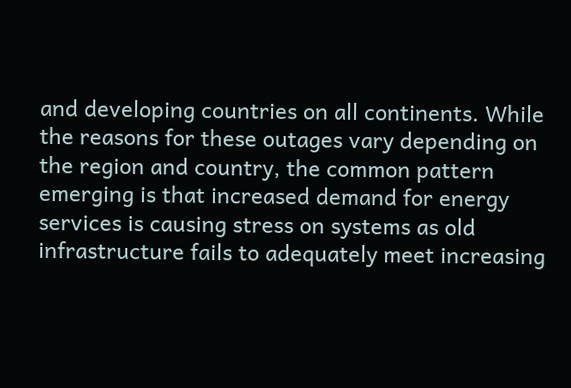and developing countries on all continents. While the reasons for these outages vary depending on the region and country, the common pattern emerging is that increased demand for energy services is causing stress on systems as old infrastructure fails to adequately meet increasing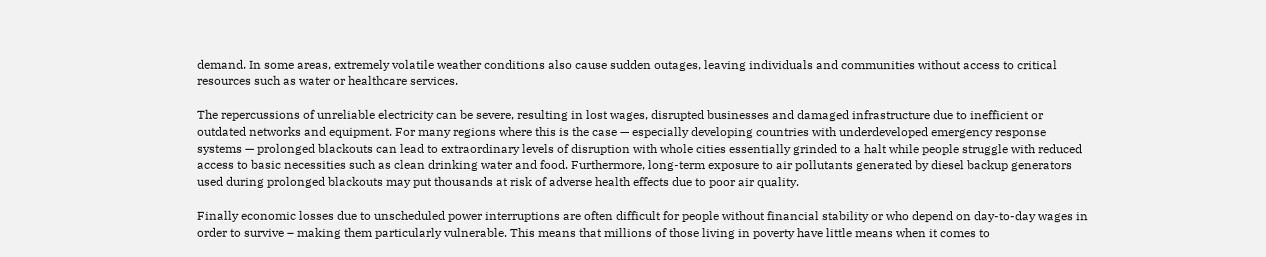demand. In some areas, extremely volatile weather conditions also cause sudden outages, leaving individuals and communities without access to critical resources such as water or healthcare services.

The repercussions of unreliable electricity can be severe, resulting in lost wages, disrupted businesses and damaged infrastructure due to inefficient or outdated networks and equipment. For many regions where this is the case — especially developing countries with underdeveloped emergency response systems — prolonged blackouts can lead to extraordinary levels of disruption with whole cities essentially grinded to a halt while people struggle with reduced access to basic necessities such as clean drinking water and food. Furthermore, long-term exposure to air pollutants generated by diesel backup generators used during prolonged blackouts may put thousands at risk of adverse health effects due to poor air quality.

Finally economic losses due to unscheduled power interruptions are often difficult for people without financial stability or who depend on day-to-day wages in order to survive – making them particularly vulnerable. This means that millions of those living in poverty have little means when it comes to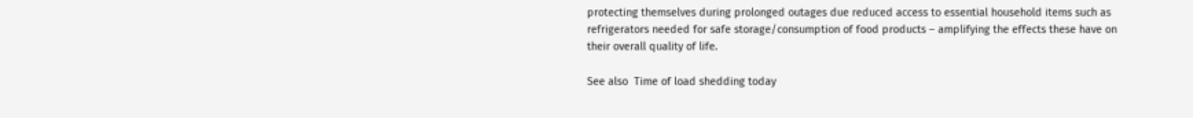protecting themselves during prolonged outages due reduced access to essential household items such as refrigerators needed for safe storage/consumption of food products – amplifying the effects these have on their overall quality of life.

See also  Time of load shedding today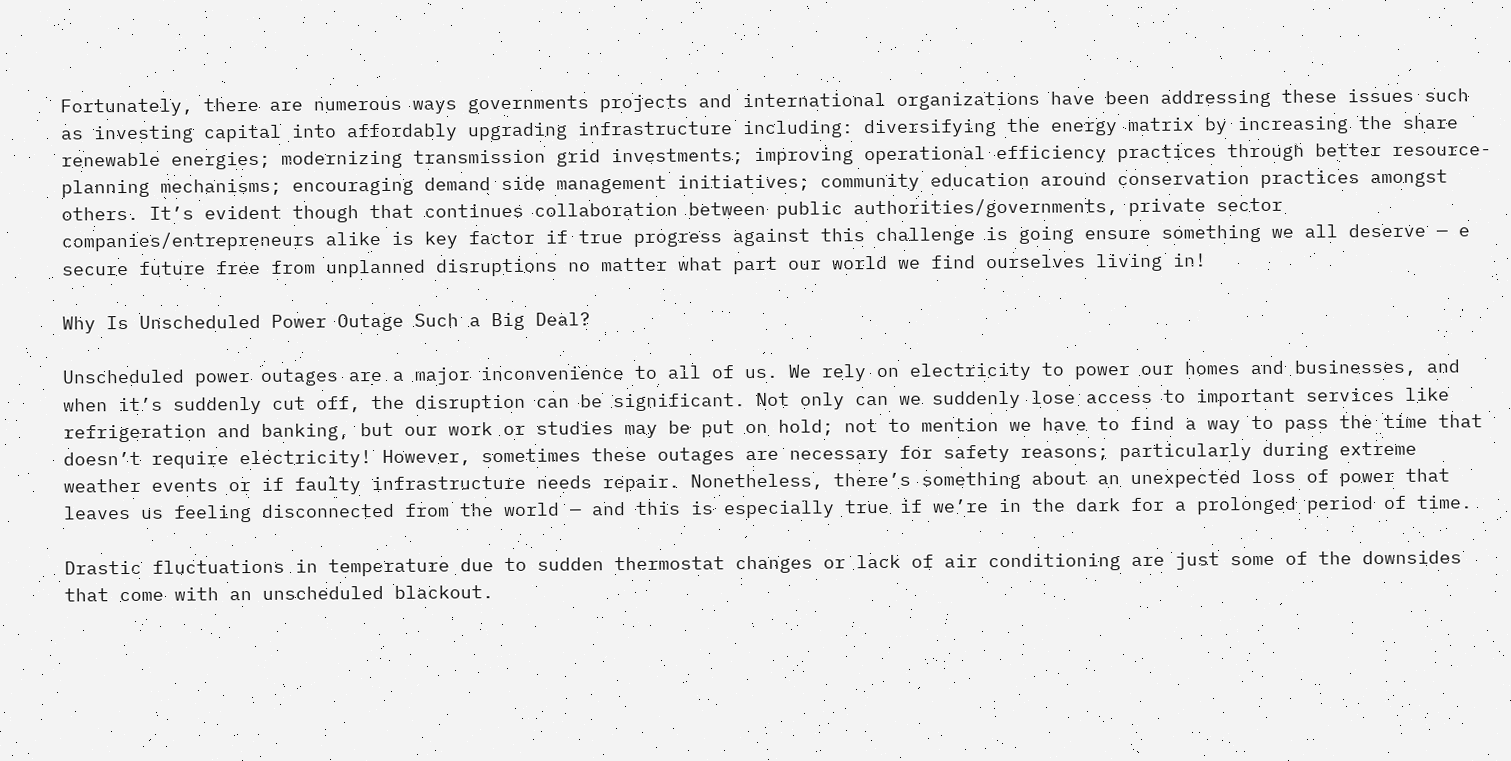Fortunately, there are numerous ways governments projects and international organizations have been addressing these issues such as investing capital into affordably upgrading infrastructure including: diversifying the energy matrix by increasing the share renewable energies; modernizing transmission grid investments; improving operational efficiency practices through better resource-planning mechanisms; encouraging demand side management initiatives; community education around conservation practices amongst others. It’s evident though that continues collaboration between public authorities/governments, private sector companies/entrepreneurs alike is key factor if true progress against this challenge is going ensure something we all deserve — e secure future free from unplanned disruptions no matter what part our world we find ourselves living in!

Why Is Unscheduled Power Outage Such a Big Deal?

Unscheduled power outages are a major inconvenience to all of us. We rely on electricity to power our homes and businesses, and when it’s suddenly cut off, the disruption can be significant. Not only can we suddenly lose access to important services like refrigeration and banking, but our work or studies may be put on hold; not to mention we have to find a way to pass the time that doesn’t require electricity! However, sometimes these outages are necessary for safety reasons; particularly during extreme weather events or if faulty infrastructure needs repair. Nonetheless, there’s something about an unexpected loss of power that leaves us feeling disconnected from the world — and this is especially true if we’re in the dark for a prolonged period of time.

Drastic fluctuations in temperature due to sudden thermostat changes or lack of air conditioning are just some of the downsides that come with an unscheduled blackout.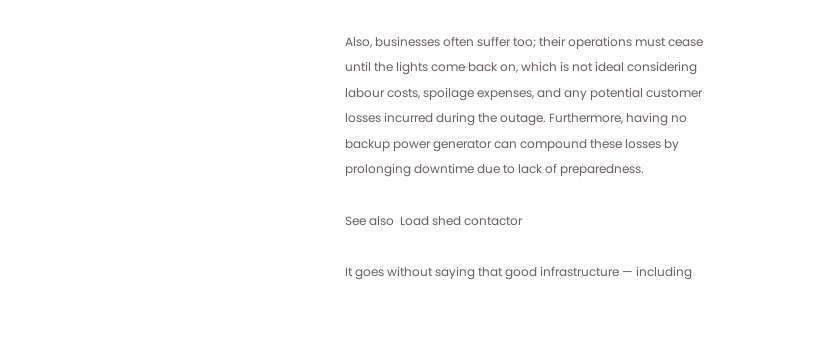Also, businesses often suffer too; their operations must cease until the lights come back on, which is not ideal considering labour costs, spoilage expenses, and any potential customer losses incurred during the outage. Furthermore, having no backup power generator can compound these losses by prolonging downtime due to lack of preparedness.

See also  Load shed contactor

It goes without saying that good infrastructure — including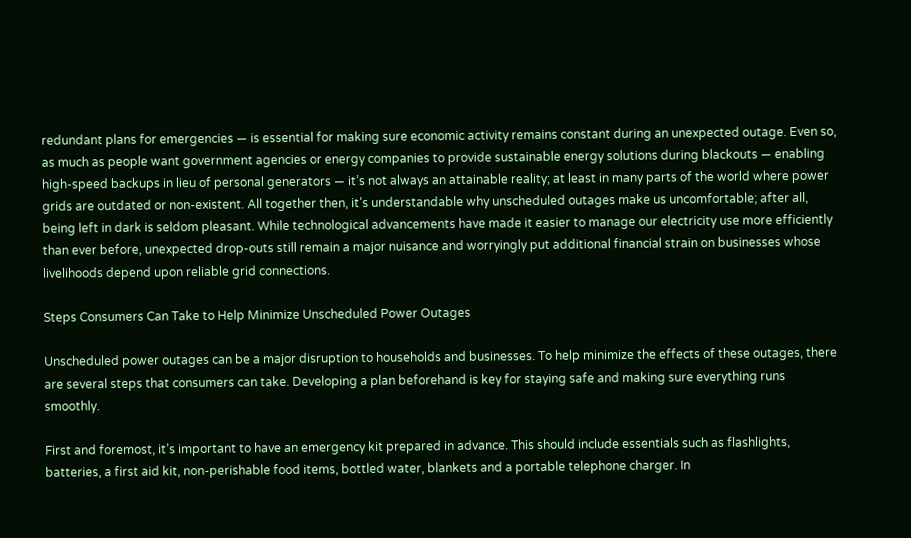redundant plans for emergencies — is essential for making sure economic activity remains constant during an unexpected outage. Even so, as much as people want government agencies or energy companies to provide sustainable energy solutions during blackouts — enabling high-speed backups in lieu of personal generators — it’s not always an attainable reality; at least in many parts of the world where power grids are outdated or non-existent. All together then, it’s understandable why unscheduled outages make us uncomfortable; after all, being left in dark is seldom pleasant. While technological advancements have made it easier to manage our electricity use more efficiently than ever before, unexpected drop-outs still remain a major nuisance and worryingly put additional financial strain on businesses whose livelihoods depend upon reliable grid connections.

Steps Consumers Can Take to Help Minimize Unscheduled Power Outages

Unscheduled power outages can be a major disruption to households and businesses. To help minimize the effects of these outages, there are several steps that consumers can take. Developing a plan beforehand is key for staying safe and making sure everything runs smoothly.

First and foremost, it’s important to have an emergency kit prepared in advance. This should include essentials such as flashlights, batteries, a first aid kit, non-perishable food items, bottled water, blankets and a portable telephone charger. In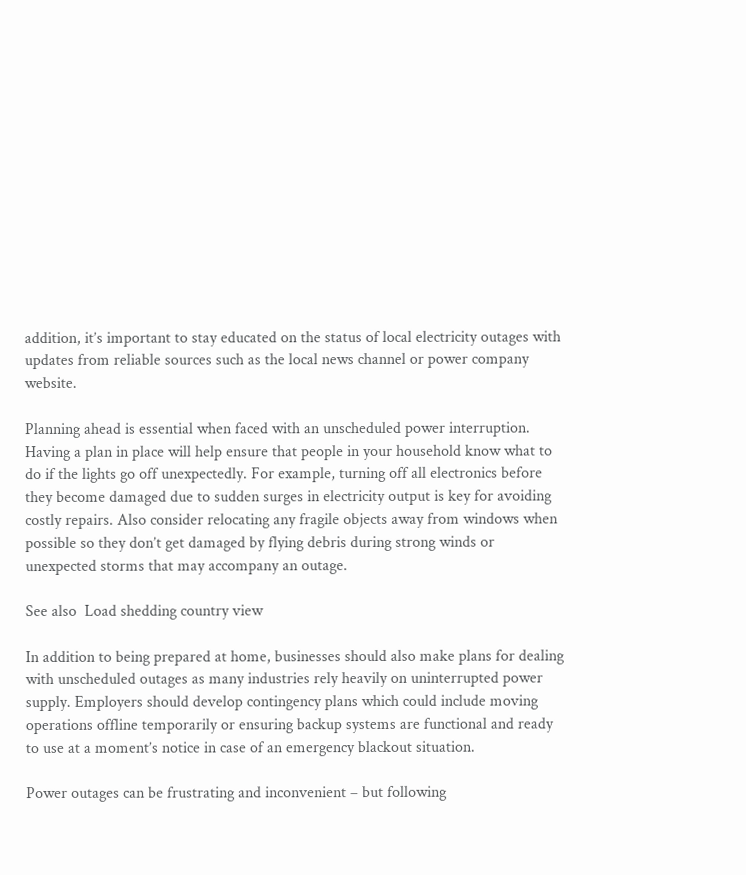addition, it’s important to stay educated on the status of local electricity outages with updates from reliable sources such as the local news channel or power company website.

Planning ahead is essential when faced with an unscheduled power interruption. Having a plan in place will help ensure that people in your household know what to do if the lights go off unexpectedly. For example, turning off all electronics before they become damaged due to sudden surges in electricity output is key for avoiding costly repairs. Also consider relocating any fragile objects away from windows when possible so they don’t get damaged by flying debris during strong winds or unexpected storms that may accompany an outage.

See also  Load shedding country view

In addition to being prepared at home, businesses should also make plans for dealing with unscheduled outages as many industries rely heavily on uninterrupted power supply. Employers should develop contingency plans which could include moving operations offline temporarily or ensuring backup systems are functional and ready to use at a moment’s notice in case of an emergency blackout situation.

Power outages can be frustrating and inconvenient – but following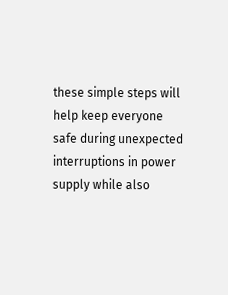these simple steps will help keep everyone safe during unexpected interruptions in power supply while also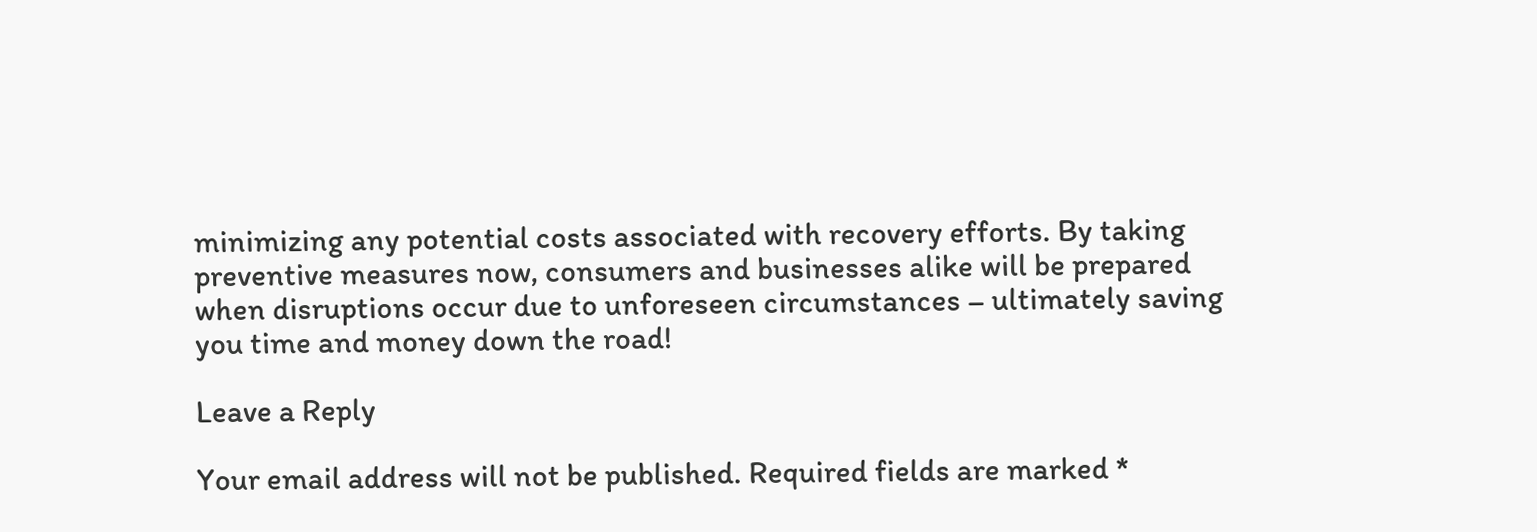minimizing any potential costs associated with recovery efforts. By taking preventive measures now, consumers and businesses alike will be prepared when disruptions occur due to unforeseen circumstances – ultimately saving you time and money down the road!

Leave a Reply

Your email address will not be published. Required fields are marked *